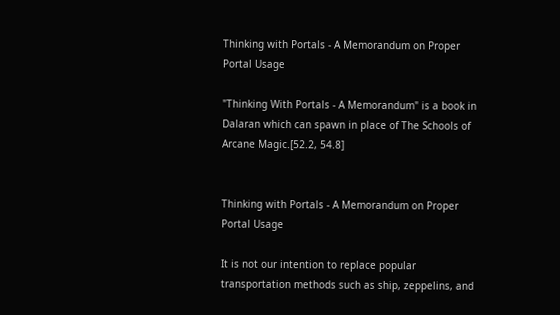Thinking with Portals - A Memorandum on Proper Portal Usage

"Thinking With Portals - A Memorandum" is a book in Dalaran which can spawn in place of The Schools of Arcane Magic.[52.2, 54.8]


Thinking with Portals - A Memorandum on Proper Portal Usage

It is not our intention to replace popular transportation methods such as ship, zeppelins, and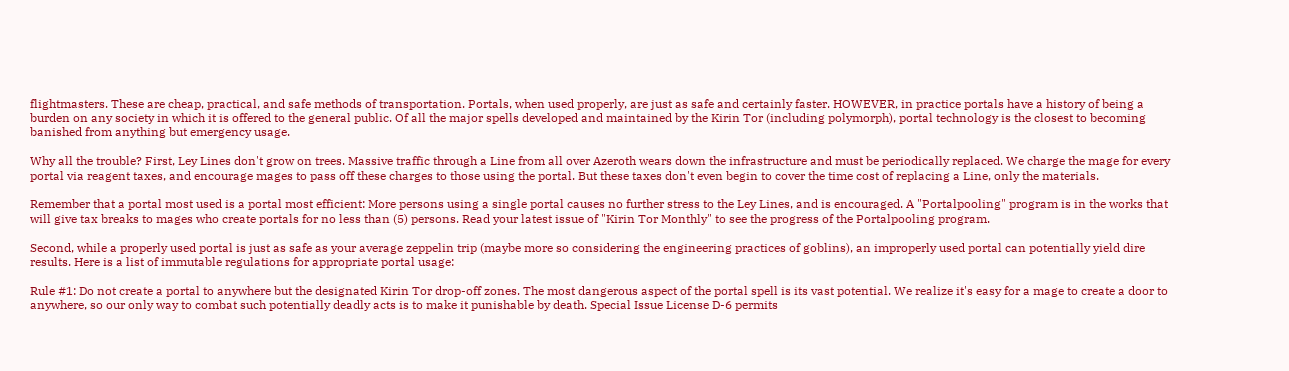flightmasters. These are cheap, practical, and safe methods of transportation. Portals, when used properly, are just as safe and certainly faster. HOWEVER, in practice portals have a history of being a burden on any society in which it is offered to the general public. Of all the major spells developed and maintained by the Kirin Tor (including polymorph), portal technology is the closest to becoming banished from anything but emergency usage.

Why all the trouble? First, Ley Lines don't grow on trees. Massive traffic through a Line from all over Azeroth wears down the infrastructure and must be periodically replaced. We charge the mage for every portal via reagent taxes, and encourage mages to pass off these charges to those using the portal. But these taxes don't even begin to cover the time cost of replacing a Line, only the materials.

Remember that a portal most used is a portal most efficient: More persons using a single portal causes no further stress to the Ley Lines, and is encouraged. A "Portalpooling" program is in the works that will give tax breaks to mages who create portals for no less than (5) persons. Read your latest issue of "Kirin Tor Monthly" to see the progress of the Portalpooling program.

Second, while a properly used portal is just as safe as your average zeppelin trip (maybe more so considering the engineering practices of goblins), an improperly used portal can potentially yield dire results. Here is a list of immutable regulations for appropriate portal usage:

Rule #1: Do not create a portal to anywhere but the designated Kirin Tor drop-off zones. The most dangerous aspect of the portal spell is its vast potential. We realize it's easy for a mage to create a door to anywhere, so our only way to combat such potentially deadly acts is to make it punishable by death. Special Issue License D-6 permits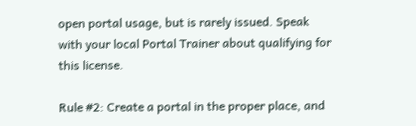open portal usage, but is rarely issued. Speak with your local Portal Trainer about qualifying for this license.

Rule #2: Create a portal in the proper place, and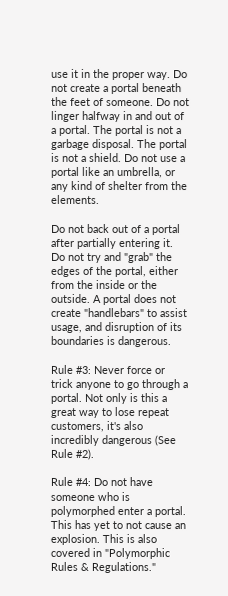use it in the proper way. Do not create a portal beneath the feet of someone. Do not linger halfway in and out of a portal. The portal is not a garbage disposal. The portal is not a shield. Do not use a portal like an umbrella, or any kind of shelter from the elements.

Do not back out of a portal after partially entering it. Do not try and "grab" the edges of the portal, either from the inside or the outside. A portal does not create "handlebars" to assist usage, and disruption of its boundaries is dangerous.

Rule #3: Never force or trick anyone to go through a portal. Not only is this a great way to lose repeat customers, it's also incredibly dangerous (See Rule #2).

Rule #4: Do not have someone who is polymorphed enter a portal. This has yet to not cause an explosion. This is also covered in "Polymorphic Rules & Regulations."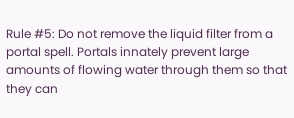Rule #5: Do not remove the liquid filter from a portal spell. Portals innately prevent large amounts of flowing water through them so that they can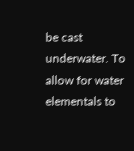be cast underwater. To allow for water elementals to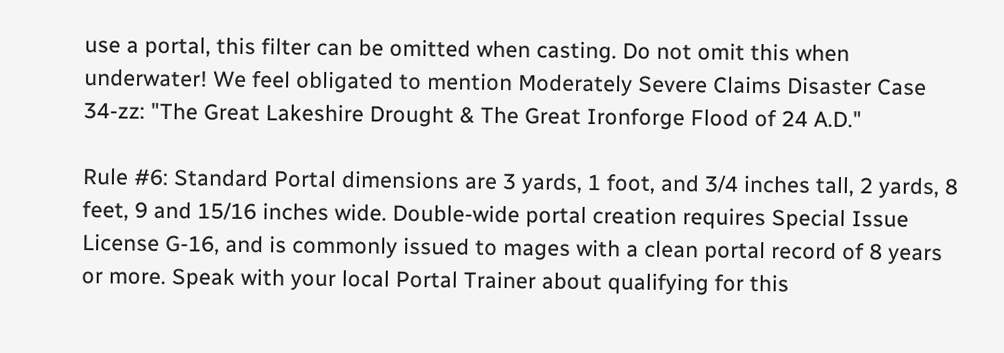use a portal, this filter can be omitted when casting. Do not omit this when underwater! We feel obligated to mention Moderately Severe Claims Disaster Case 34-zz: "The Great Lakeshire Drought & The Great Ironforge Flood of 24 A.D."

Rule #6: Standard Portal dimensions are 3 yards, 1 foot, and 3/4 inches tall, 2 yards, 8 feet, 9 and 15/16 inches wide. Double-wide portal creation requires Special Issue License G-16, and is commonly issued to mages with a clean portal record of 8 years or more. Speak with your local Portal Trainer about qualifying for this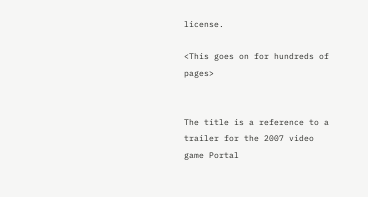license.

<This goes on for hundreds of pages>


The title is a reference to a trailer for the 2007 video game Portal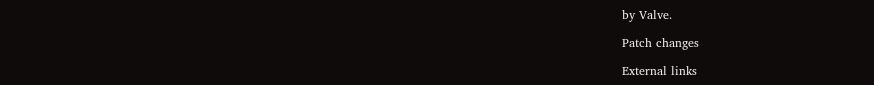by Valve.

Patch changes

External links